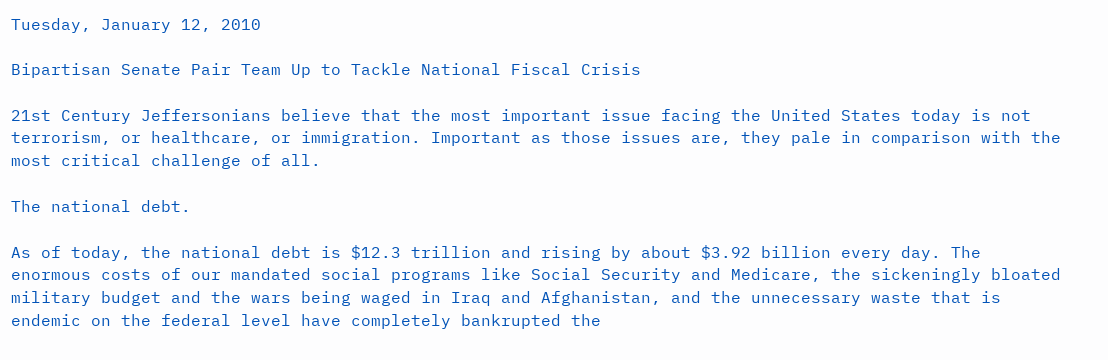Tuesday, January 12, 2010

Bipartisan Senate Pair Team Up to Tackle National Fiscal Crisis

21st Century Jeffersonians believe that the most important issue facing the United States today is not terrorism, or healthcare, or immigration. Important as those issues are, they pale in comparison with the most critical challenge of all.

The national debt.

As of today, the national debt is $12.3 trillion and rising by about $3.92 billion every day. The enormous costs of our mandated social programs like Social Security and Medicare, the sickeningly bloated military budget and the wars being waged in Iraq and Afghanistan, and the unnecessary waste that is endemic on the federal level have completely bankrupted the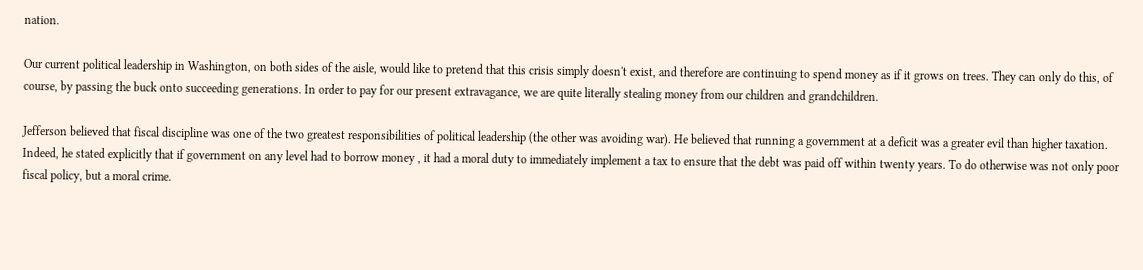nation.

Our current political leadership in Washington, on both sides of the aisle, would like to pretend that this crisis simply doesn't exist, and therefore are continuing to spend money as if it grows on trees. They can only do this, of course, by passing the buck onto succeeding generations. In order to pay for our present extravagance, we are quite literally stealing money from our children and grandchildren.

Jefferson believed that fiscal discipline was one of the two greatest responsibilities of political leadership (the other was avoiding war). He believed that running a government at a deficit was a greater evil than higher taxation. Indeed, he stated explicitly that if government on any level had to borrow money , it had a moral duty to immediately implement a tax to ensure that the debt was paid off within twenty years. To do otherwise was not only poor fiscal policy, but a moral crime.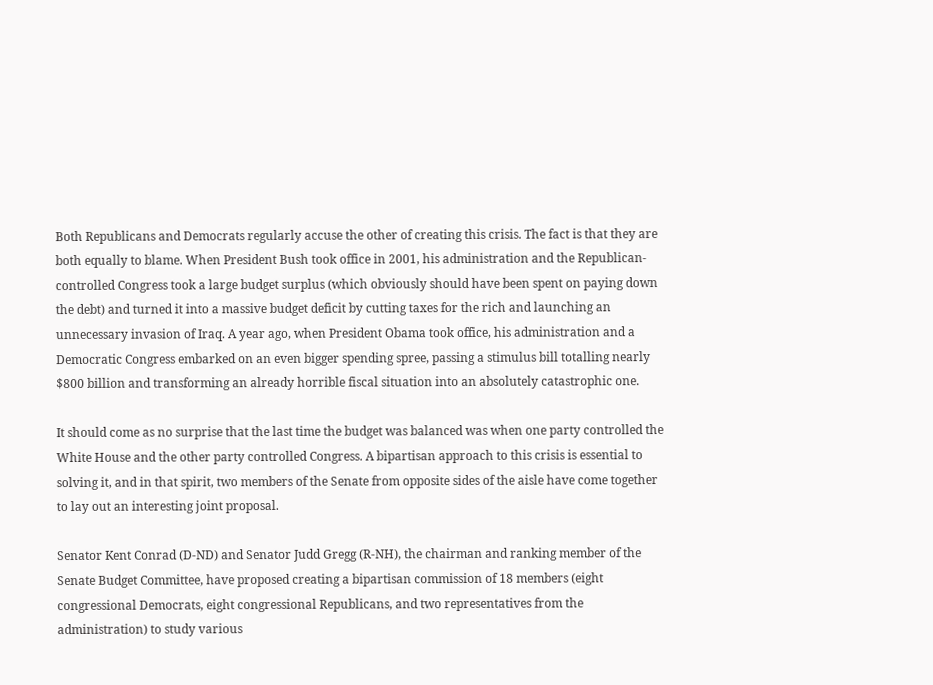Both Republicans and Democrats regularly accuse the other of creating this crisis. The fact is that they are both equally to blame. When President Bush took office in 2001, his administration and the Republican-controlled Congress took a large budget surplus (which obviously should have been spent on paying down the debt) and turned it into a massive budget deficit by cutting taxes for the rich and launching an unnecessary invasion of Iraq. A year ago, when President Obama took office, his administration and a Democratic Congress embarked on an even bigger spending spree, passing a stimulus bill totalling nearly $800 billion and transforming an already horrible fiscal situation into an absolutely catastrophic one.

It should come as no surprise that the last time the budget was balanced was when one party controlled the White House and the other party controlled Congress. A bipartisan approach to this crisis is essential to solving it, and in that spirit, two members of the Senate from opposite sides of the aisle have come together to lay out an interesting joint proposal.

Senator Kent Conrad (D-ND) and Senator Judd Gregg (R-NH), the chairman and ranking member of the Senate Budget Committee, have proposed creating a bipartisan commission of 18 members (eight congressional Democrats, eight congressional Republicans, and two representatives from the administration) to study various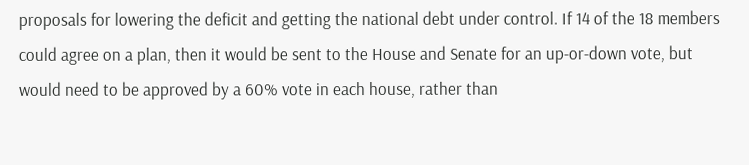proposals for lowering the deficit and getting the national debt under control. If 14 of the 18 members could agree on a plan, then it would be sent to the House and Senate for an up-or-down vote, but would need to be approved by a 60% vote in each house, rather than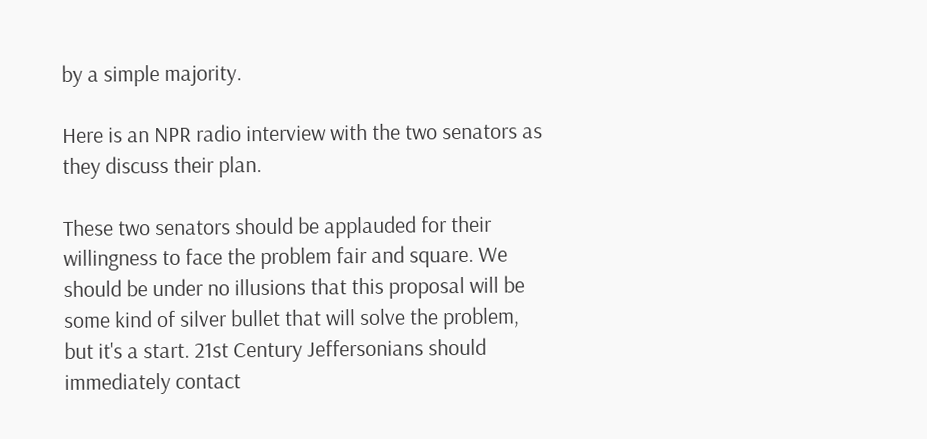by a simple majority.

Here is an NPR radio interview with the two senators as they discuss their plan.

These two senators should be applauded for their willingness to face the problem fair and square. We should be under no illusions that this proposal will be some kind of silver bullet that will solve the problem, but it's a start. 21st Century Jeffersonians should immediately contact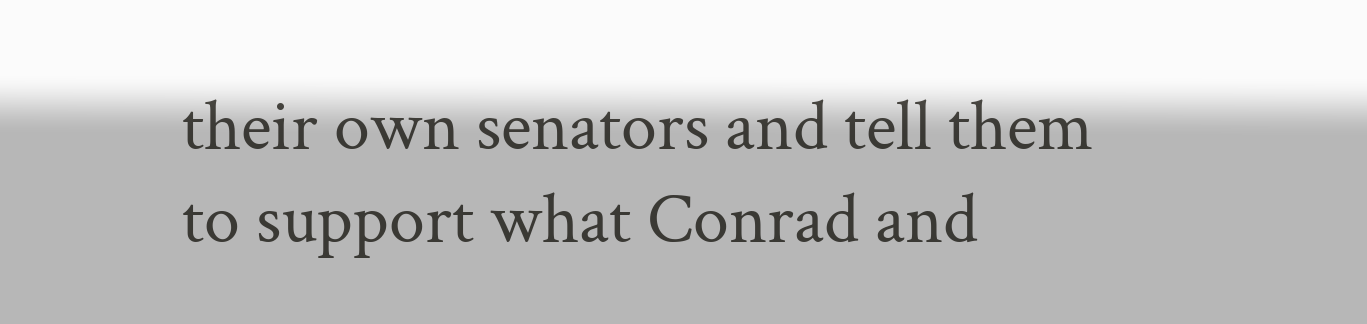their own senators and tell them to support what Conrad and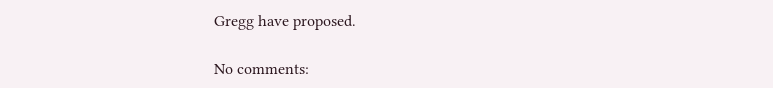Gregg have proposed.

No comments: